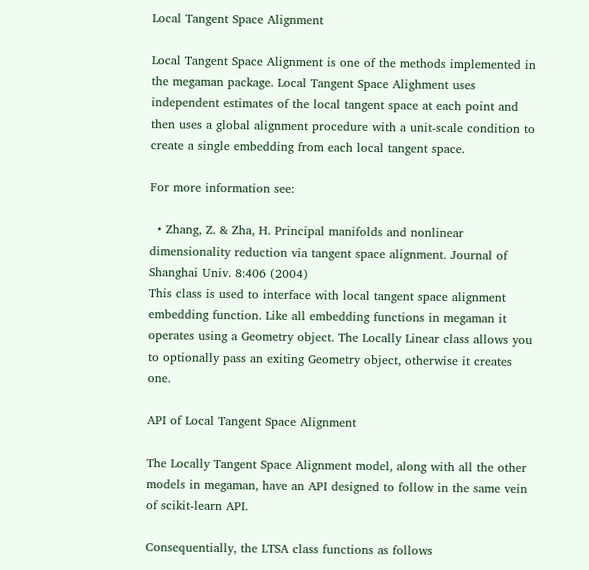Local Tangent Space Alignment

Local Tangent Space Alignment is one of the methods implemented in the megaman package. Local Tangent Space Alighment uses independent estimates of the local tangent space at each point and then uses a global alignment procedure with a unit-scale condition to create a single embedding from each local tangent space.

For more information see:

  • Zhang, Z. & Zha, H. Principal manifolds and nonlinear dimensionality reduction via tangent space alignment. Journal of Shanghai Univ. 8:406 (2004)
This class is used to interface with local tangent space alignment embedding function. Like all embedding functions in megaman it operates using a Geometry object. The Locally Linear class allows you to optionally pass an exiting Geometry object, otherwise it creates one.

API of Local Tangent Space Alignment

The Locally Tangent Space Alignment model, along with all the other models in megaman, have an API designed to follow in the same vein of scikit-learn API.

Consequentially, the LTSA class functions as follows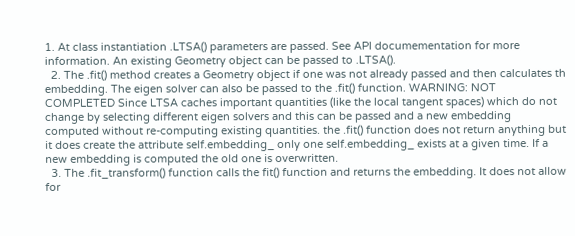1. At class instantiation .LTSA() parameters are passed. See API documementation for more information. An existing Geometry object can be passed to .LTSA().
  2. The .fit() method creates a Geometry object if one was not already passed and then calculates th embedding. The eigen solver can also be passed to the .fit() function. WARNING: NOT COMPLETED Since LTSA caches important quantities (like the local tangent spaces) which do not change by selecting different eigen solvers and this can be passed and a new embedding computed without re-computing existing quantities. the .fit() function does not return anything but it does create the attribute self.embedding_ only one self.embedding_ exists at a given time. If a new embedding is computed the old one is overwritten.
  3. The .fit_transform() function calls the fit() function and returns the embedding. It does not allow for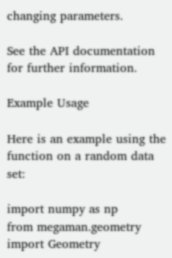changing parameters.

See the API documentation for further information.

Example Usage

Here is an example using the function on a random data set:

import numpy as np
from megaman.geometry import Geometry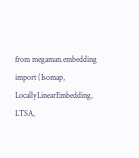from megaman.embedding import (Isomap, LocallyLinearEmbedding, LTSA,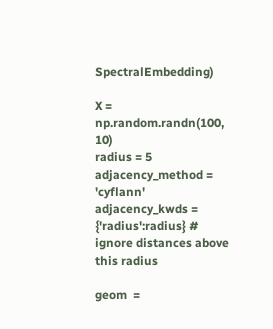SpectralEmbedding)

X = np.random.randn(100, 10)
radius = 5
adjacency_method = 'cyflann'
adjacency_kwds = {'radius':radius} # ignore distances above this radius

geom  =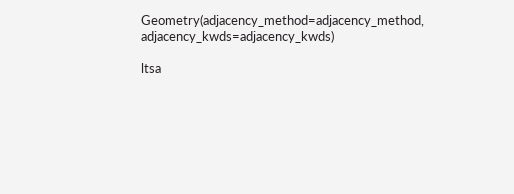Geometry(adjacency_method=adjacency_method, adjacency_kwds=adjacency_kwds)

ltsa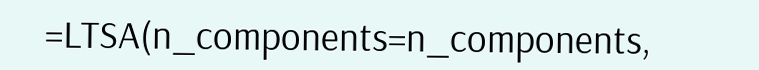=LTSA(n_components=n_components,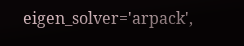eigen_solver='arpack',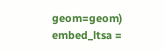geom=geom)
embed_ltsa =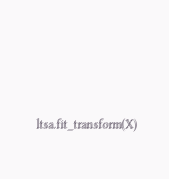ltsa.fit_transform(X)